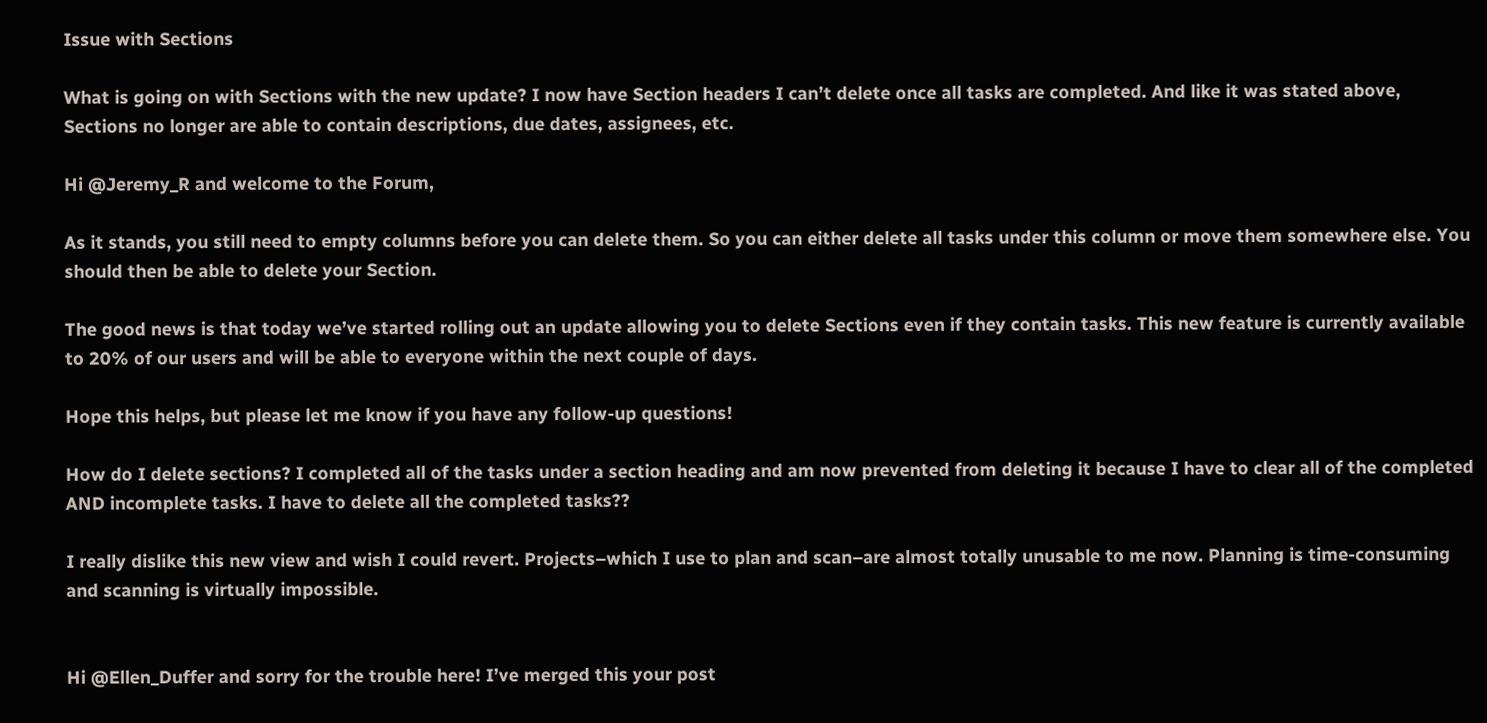Issue with Sections

What is going on with Sections with the new update? I now have Section headers I can’t delete once all tasks are completed. And like it was stated above, Sections no longer are able to contain descriptions, due dates, assignees, etc.

Hi @Jeremy_R and welcome to the Forum,

As it stands, you still need to empty columns before you can delete them. So you can either delete all tasks under this column or move them somewhere else. You should then be able to delete your Section.

The good news is that today we’ve started rolling out an update allowing you to delete Sections even if they contain tasks. This new feature is currently available to 20% of our users and will be able to everyone within the next couple of days.

Hope this helps, but please let me know if you have any follow-up questions!

How do I delete sections? I completed all of the tasks under a section heading and am now prevented from deleting it because I have to clear all of the completed AND incomplete tasks. I have to delete all the completed tasks??

I really dislike this new view and wish I could revert. Projects–which I use to plan and scan–are almost totally unusable to me now. Planning is time-consuming and scanning is virtually impossible.


Hi @Ellen_Duffer and sorry for the trouble here! I’ve merged this your post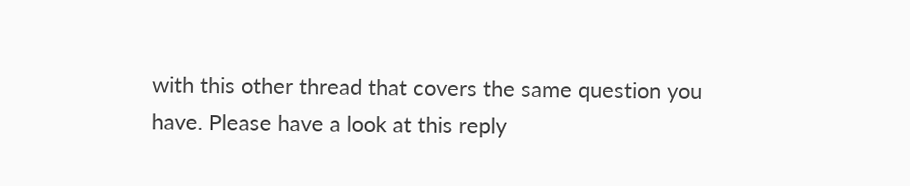with this other thread that covers the same question you have. Please have a look at this reply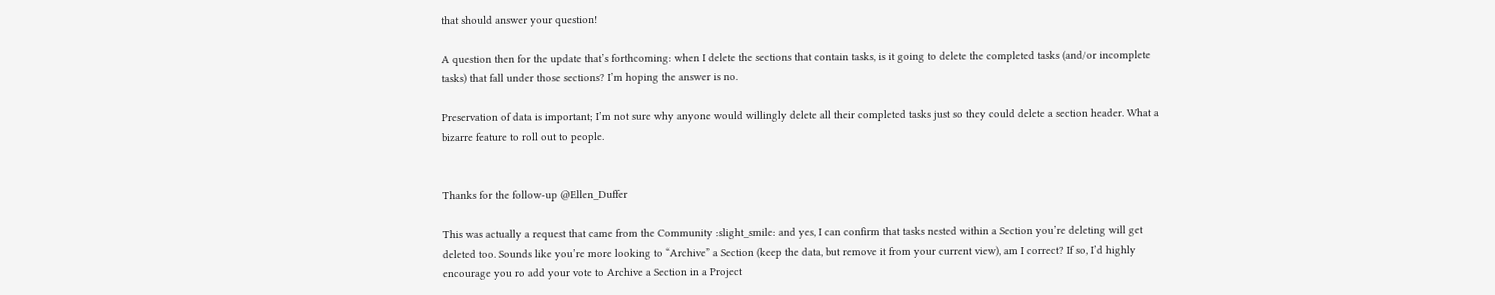that should answer your question!

A question then for the update that’s forthcoming: when I delete the sections that contain tasks, is it going to delete the completed tasks (and/or incomplete tasks) that fall under those sections? I’m hoping the answer is no.

Preservation of data is important; I’m not sure why anyone would willingly delete all their completed tasks just so they could delete a section header. What a bizarre feature to roll out to people.


Thanks for the follow-up @Ellen_Duffer

This was actually a request that came from the Community :slight_smile: and yes, I can confirm that tasks nested within a Section you’re deleting will get deleted too. Sounds like you’re more looking to “Archive” a Section (keep the data, but remove it from your current view), am I correct? If so, I’d highly encourage you ro add your vote to Archive a Section in a Project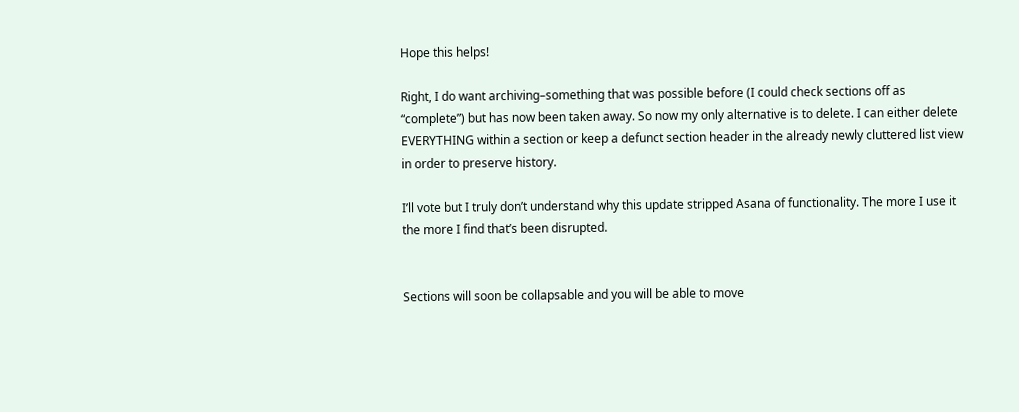Hope this helps!

Right, I do want archiving–something that was possible before (I could check sections off as “complete”) but has now been taken away. So now my only alternative is to delete. I can either delete EVERYTHING within a section or keep a defunct section header in the already newly cluttered list view in order to preserve history.

I’ll vote but I truly don’t understand why this update stripped Asana of functionality. The more I use it the more I find that’s been disrupted.


Sections will soon be collapsable and you will be able to move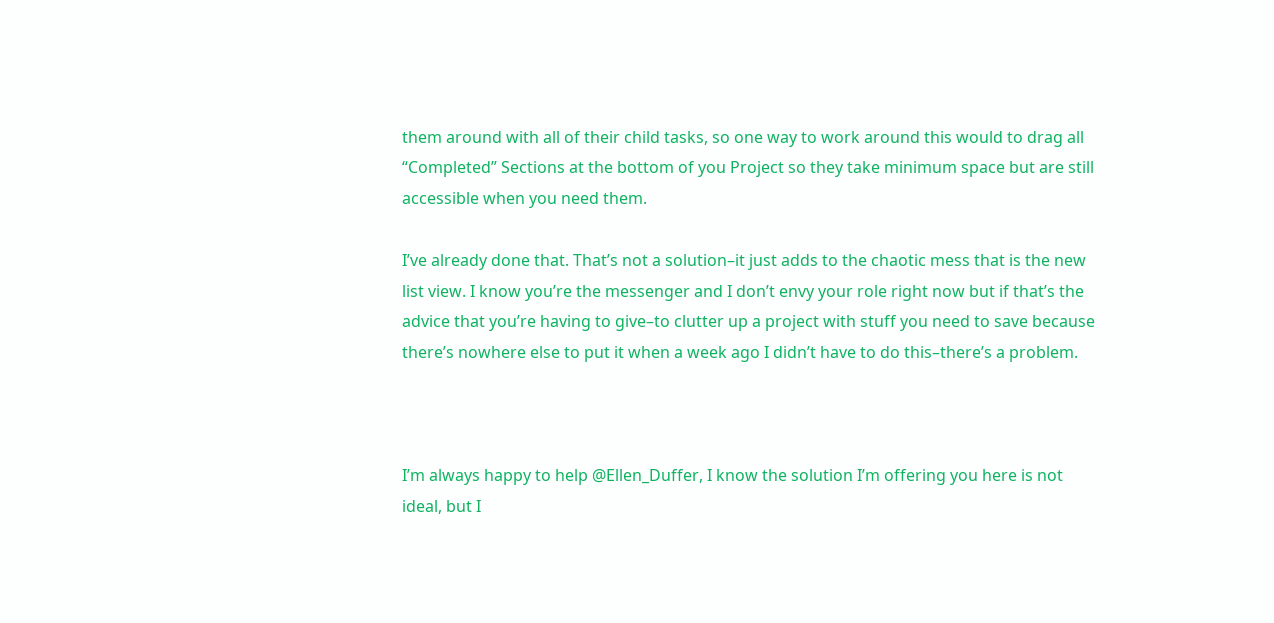them around with all of their child tasks, so one way to work around this would to drag all “Completed” Sections at the bottom of you Project so they take minimum space but are still accessible when you need them.

I’ve already done that. That’s not a solution–it just adds to the chaotic mess that is the new list view. I know you’re the messenger and I don’t envy your role right now but if that’s the advice that you’re having to give–to clutter up a project with stuff you need to save because there’s nowhere else to put it when a week ago I didn’t have to do this–there’s a problem.



I’m always happy to help @Ellen_Duffer, I know the solution I’m offering you here is not ideal, but I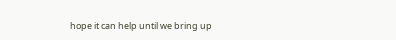hope it can help until we bring up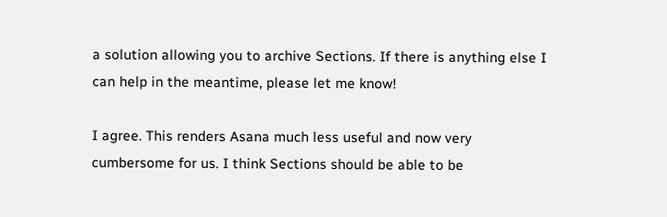a solution allowing you to archive Sections. If there is anything else I can help in the meantime, please let me know!

I agree. This renders Asana much less useful and now very cumbersome for us. I think Sections should be able to be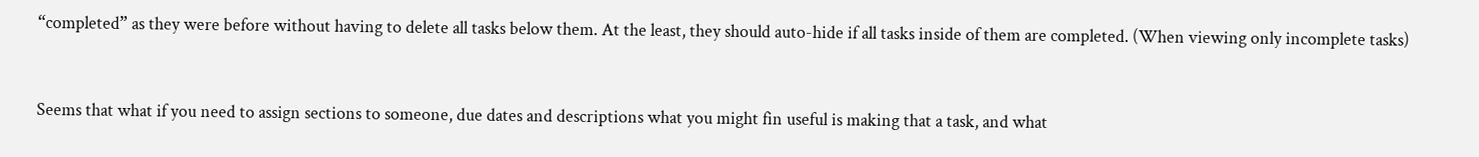“completed” as they were before without having to delete all tasks below them. At the least, they should auto-hide if all tasks inside of them are completed. (When viewing only incomplete tasks)


Seems that what if you need to assign sections to someone, due dates and descriptions what you might fin useful is making that a task, and what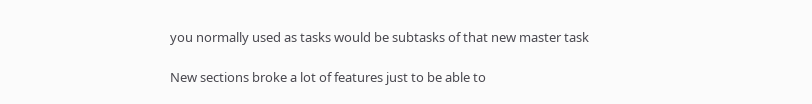you normally used as tasks would be subtasks of that new master task

New sections broke a lot of features just to be able to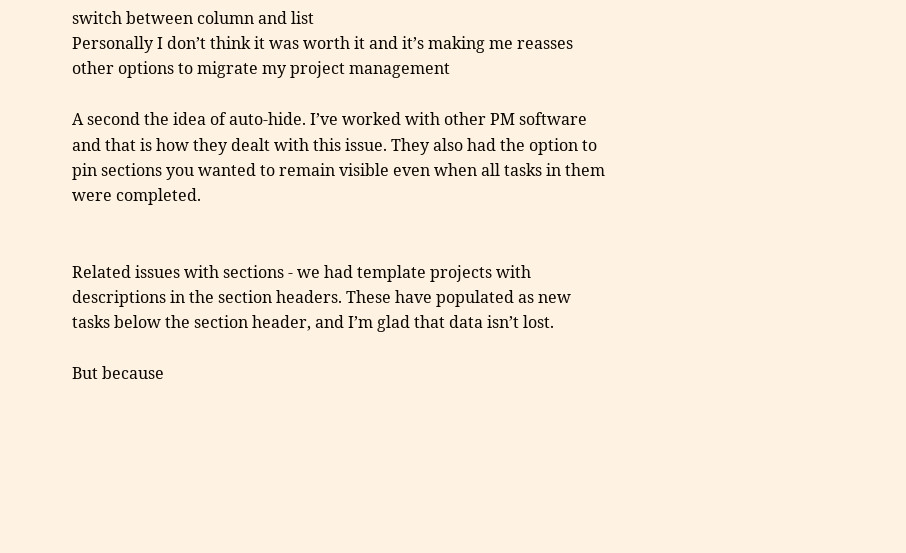switch between column and list
Personally I don’t think it was worth it and it’s making me reasses other options to migrate my project management

A second the idea of auto-hide. I’ve worked with other PM software and that is how they dealt with this issue. They also had the option to pin sections you wanted to remain visible even when all tasks in them were completed.


Related issues with sections - we had template projects with descriptions in the section headers. These have populated as new tasks below the section header, and I’m glad that data isn’t lost.

But because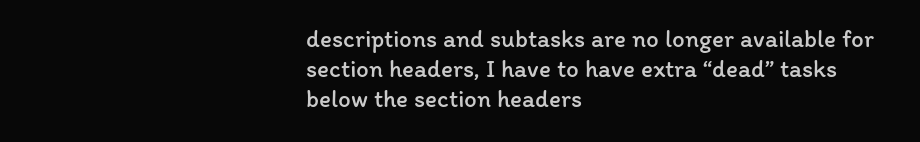descriptions and subtasks are no longer available for section headers, I have to have extra “dead” tasks below the section headers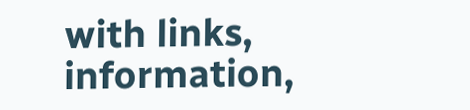with links, information,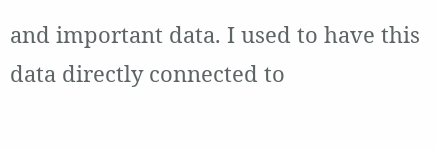and important data. I used to have this data directly connected to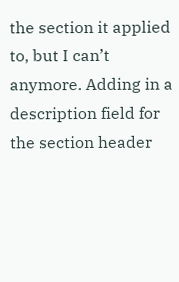the section it applied to, but I can’t anymore. Adding in a description field for the section header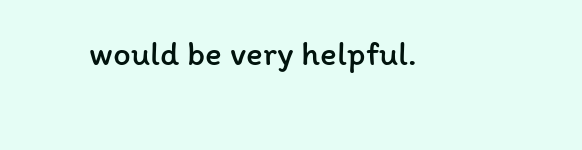would be very helpful.